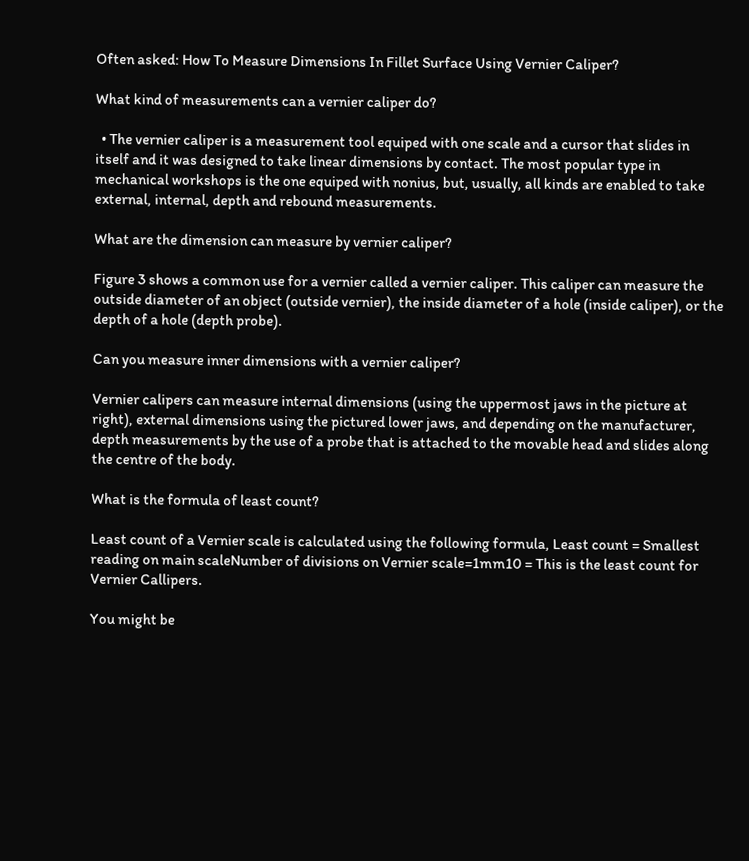Often asked: How To Measure Dimensions In Fillet Surface Using Vernier Caliper?

What kind of measurements can a vernier caliper do?

  • The vernier caliper is a measurement tool equiped with one scale and a cursor that slides in itself and it was designed to take linear dimensions by contact. The most popular type in mechanical workshops is the one equiped with nonius, but, usually, all kinds are enabled to take external, internal, depth and rebound measurements.

What are the dimension can measure by vernier caliper?

Figure 3 shows a common use for a vernier called a vernier caliper. This caliper can measure the outside diameter of an object (outside vernier), the inside diameter of a hole (inside caliper), or the depth of a hole (depth probe).

Can you measure inner dimensions with a vernier caliper?

Vernier calipers can measure internal dimensions (using the uppermost jaws in the picture at right), external dimensions using the pictured lower jaws, and depending on the manufacturer, depth measurements by the use of a probe that is attached to the movable head and slides along the centre of the body.

What is the formula of least count?

Least count of a Vernier scale is calculated using the following formula, Least count = Smallest reading on main scaleNumber of divisions on Vernier scale=1mm10 = This is the least count for Vernier Callipers.

You might be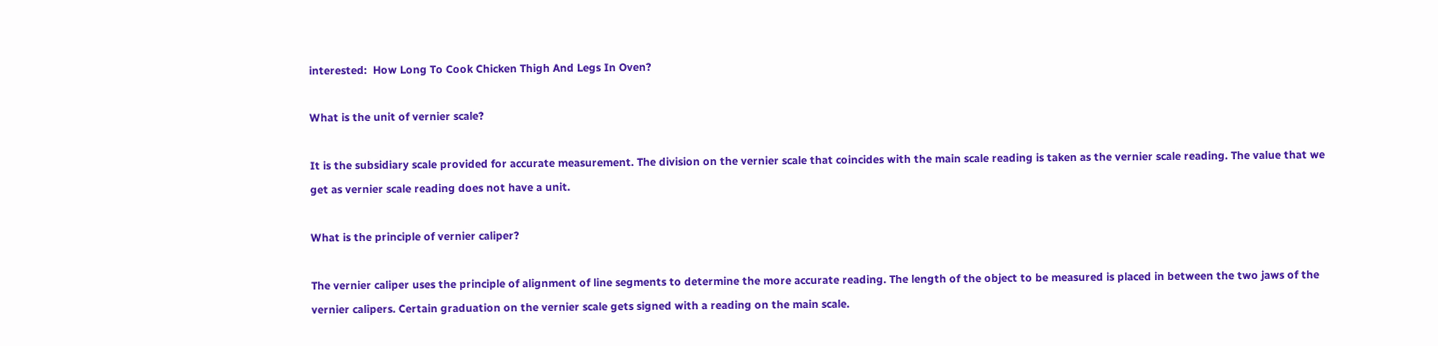interested:  How Long To Cook Chicken Thigh And Legs In Oven?

What is the unit of vernier scale?

It is the subsidiary scale provided for accurate measurement. The division on the vernier scale that coincides with the main scale reading is taken as the vernier scale reading. The value that we get as vernier scale reading does not have a unit.

What is the principle of vernier caliper?

The vernier caliper uses the principle of alignment of line segments to determine the more accurate reading. The length of the object to be measured is placed in between the two jaws of the vernier calipers. Certain graduation on the vernier scale gets signed with a reading on the main scale.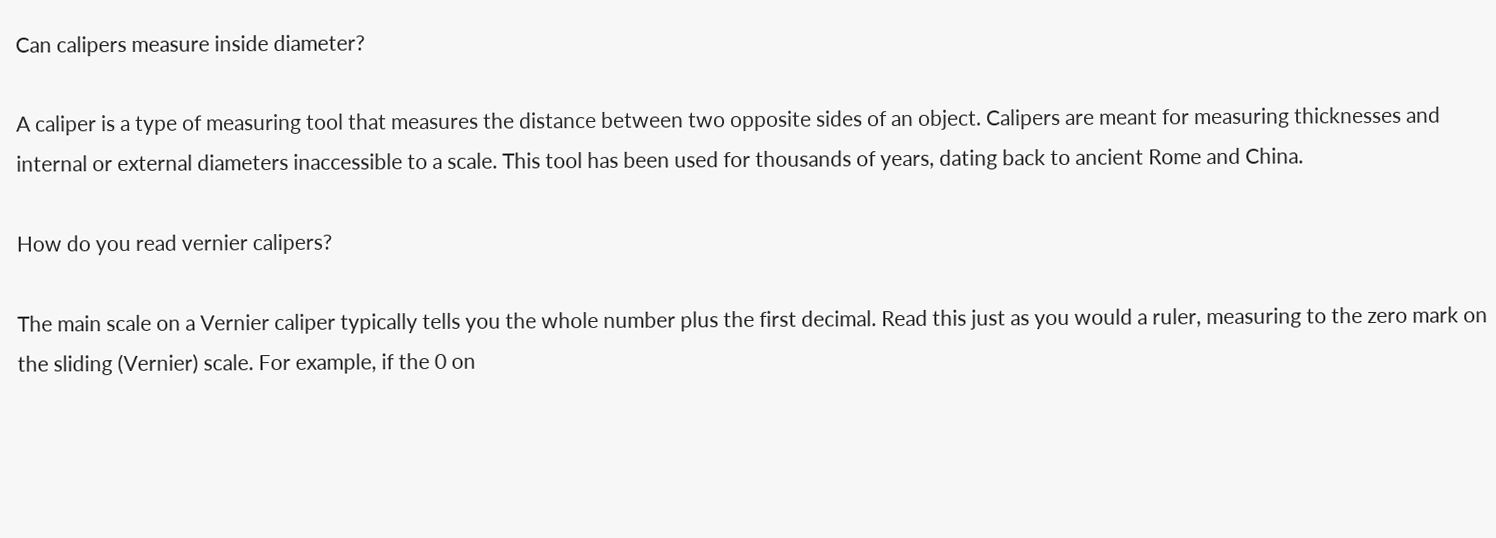Can calipers measure inside diameter?

A caliper is a type of measuring tool that measures the distance between two opposite sides of an object. Calipers are meant for measuring thicknesses and internal or external diameters inaccessible to a scale. This tool has been used for thousands of years, dating back to ancient Rome and China.

How do you read vernier calipers?

The main scale on a Vernier caliper typically tells you the whole number plus the first decimal. Read this just as you would a ruler, measuring to the zero mark on the sliding (Vernier) scale. For example, if the 0 on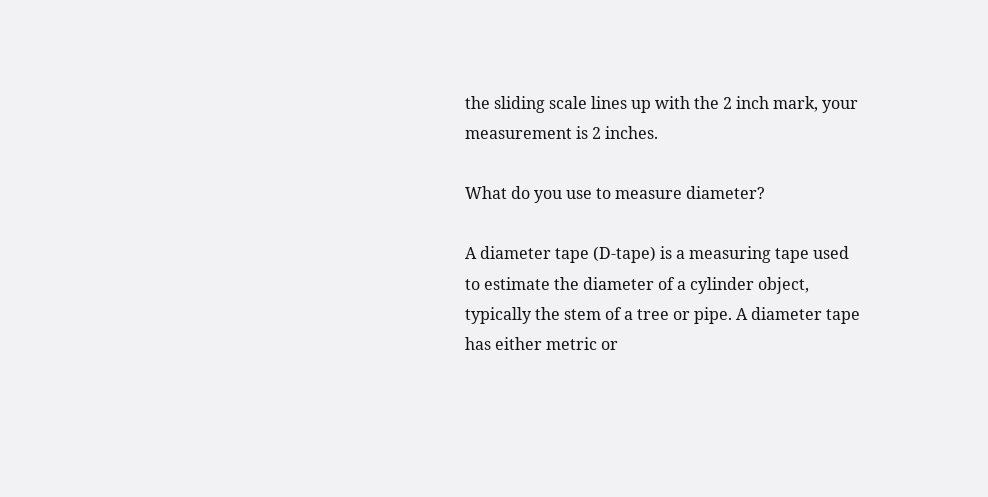the sliding scale lines up with the 2 inch mark, your measurement is 2 inches.

What do you use to measure diameter?

A diameter tape (D-tape) is a measuring tape used to estimate the diameter of a cylinder object, typically the stem of a tree or pipe. A diameter tape has either metric or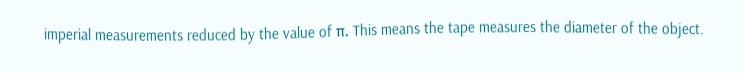imperial measurements reduced by the value of π. This means the tape measures the diameter of the object.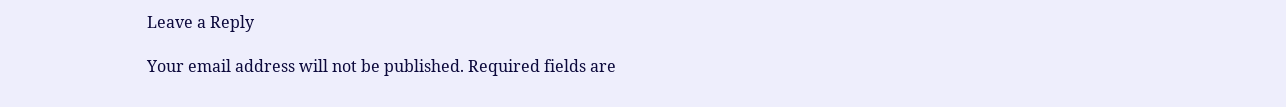Leave a Reply

Your email address will not be published. Required fields are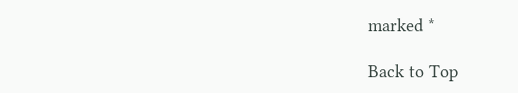marked *

Back to Top